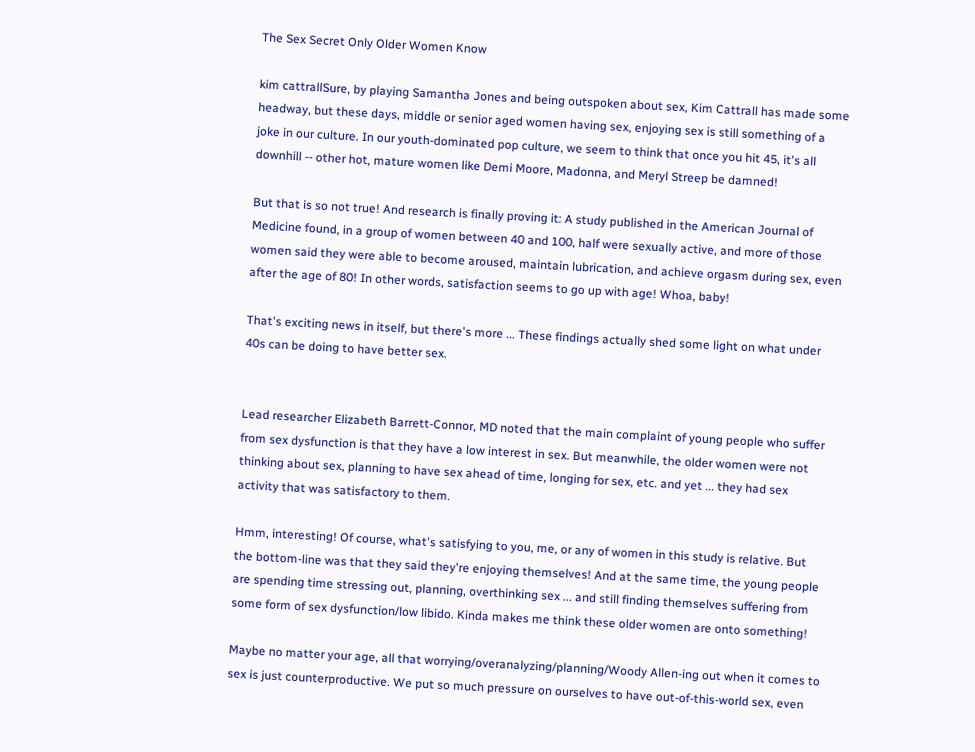The Sex Secret Only Older Women Know

kim cattrallSure, by playing Samantha Jones and being outspoken about sex, Kim Cattrall has made some headway, but these days, middle or senior aged women having sex, enjoying sex is still something of a joke in our culture. In our youth-dominated pop culture, we seem to think that once you hit 45, it's all downhill -- other hot, mature women like Demi Moore, Madonna, and Meryl Streep be damned!

But that is so not true! And research is finally proving it: A study published in the American Journal of Medicine found, in a group of women between 40 and 100, half were sexually active, and more of those women said they were able to become aroused, maintain lubrication, and achieve orgasm during sex, even after the age of 80! In other words, satisfaction seems to go up with age! Whoa, baby!

That's exciting news in itself, but there's more ... These findings actually shed some light on what under 40s can be doing to have better sex.


Lead researcher Elizabeth Barrett-Connor, MD noted that the main complaint of young people who suffer from sex dysfunction is that they have a low interest in sex. But meanwhile, the older women were not thinking about sex, planning to have sex ahead of time, longing for sex, etc. and yet ... they had sex activity that was satisfactory to them.

Hmm, interesting! Of course, what's satisfying to you, me, or any of women in this study is relative. But the bottom-line was that they said they're enjoying themselves! And at the same time, the young people are spending time stressing out, planning, overthinking sex ... and still finding themselves suffering from some form of sex dysfunction/low libido. Kinda makes me think these older women are onto something!

Maybe no matter your age, all that worrying/overanalyzing/planning/Woody Allen-ing out when it comes to sex is just counterproductive. We put so much pressure on ourselves to have out-of-this-world sex, even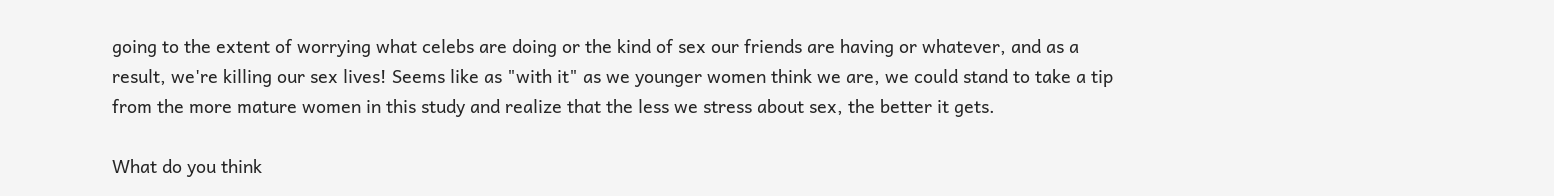going to the extent of worrying what celebs are doing or the kind of sex our friends are having or whatever, and as a result, we're killing our sex lives! Seems like as "with it" as we younger women think we are, we could stand to take a tip from the more mature women in this study and realize that the less we stress about sex, the better it gets.

What do you think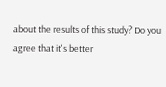about the results of this study? Do you agree that it's better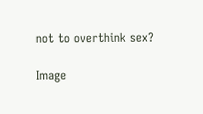not to overthink sex?

Image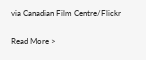via Canadian Film Centre/Flickr


Read More >